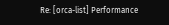Re: [orca-list] Performance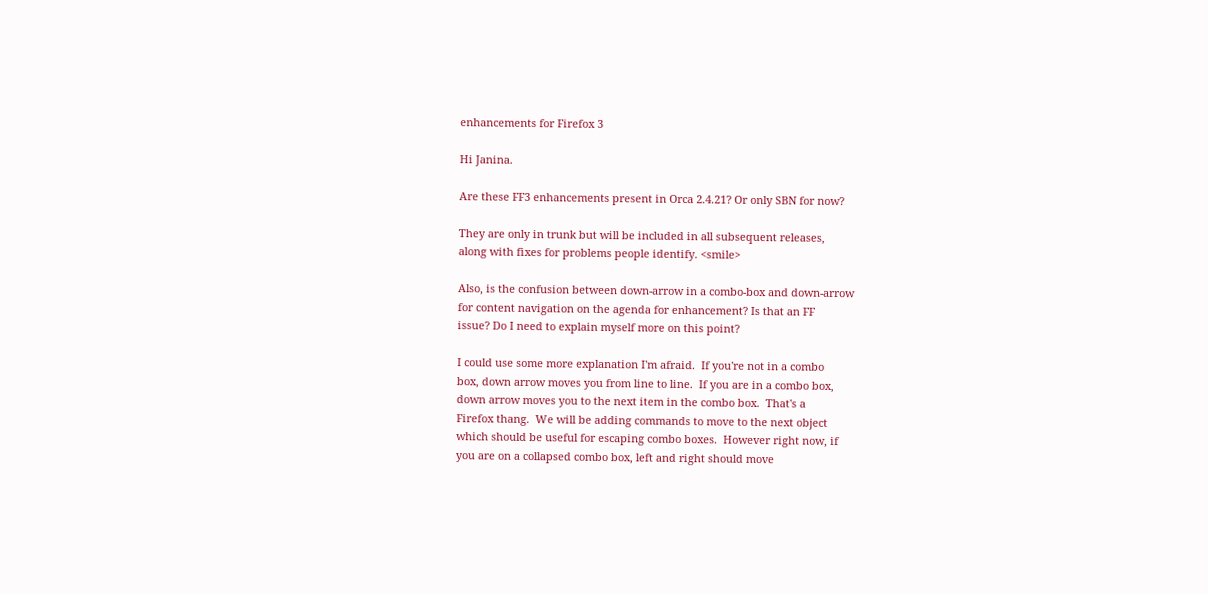enhancements for Firefox 3

Hi Janina.

Are these FF3 enhancements present in Orca 2.4.21? Or only SBN for now?

They are only in trunk but will be included in all subsequent releases,
along with fixes for problems people identify. <smile>

Also, is the confusion between down-arrow in a combo-box and down-arrow
for content navigation on the agenda for enhancement? Is that an FF
issue? Do I need to explain myself more on this point?

I could use some more explanation I'm afraid.  If you're not in a combo
box, down arrow moves you from line to line.  If you are in a combo box,
down arrow moves you to the next item in the combo box.  That's a
Firefox thang.  We will be adding commands to move to the next object
which should be useful for escaping combo boxes.  However right now, if
you are on a collapsed combo box, left and right should move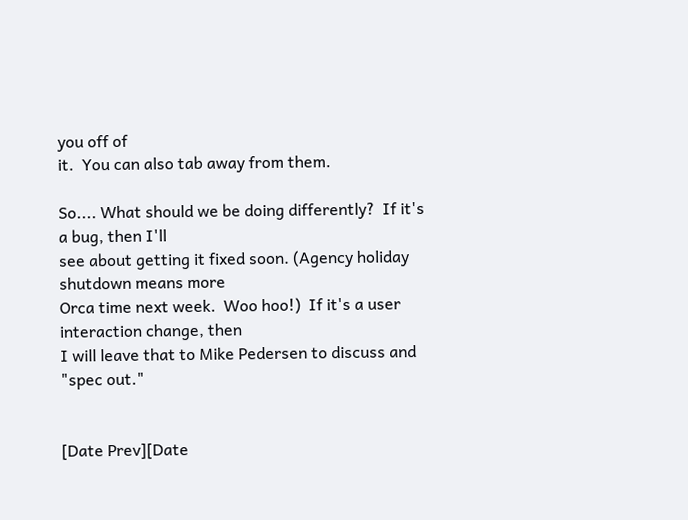you off of
it.  You can also tab away from them.

So.... What should we be doing differently?  If it's a bug, then I'll
see about getting it fixed soon. (Agency holiday shutdown means more
Orca time next week.  Woo hoo!)  If it's a user interaction change, then
I will leave that to Mike Pedersen to discuss and "spec out."


[Date Prev][Date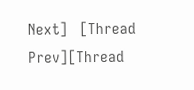Next]   [Thread Prev][Thread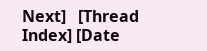Next]   [Thread Index] [Date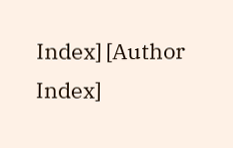Index] [Author Index]